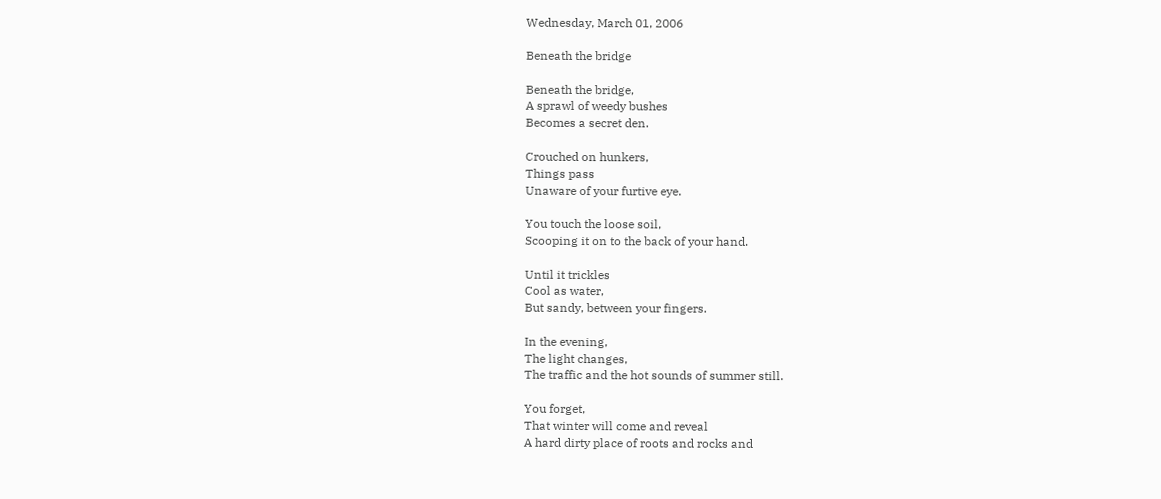Wednesday, March 01, 2006

Beneath the bridge

Beneath the bridge,
A sprawl of weedy bushes
Becomes a secret den.

Crouched on hunkers,
Things pass
Unaware of your furtive eye.

You touch the loose soil,
Scooping it on to the back of your hand.

Until it trickles
Cool as water,
But sandy, between your fingers.

In the evening,
The light changes,
The traffic and the hot sounds of summer still.

You forget,
That winter will come and reveal
A hard dirty place of roots and rocks and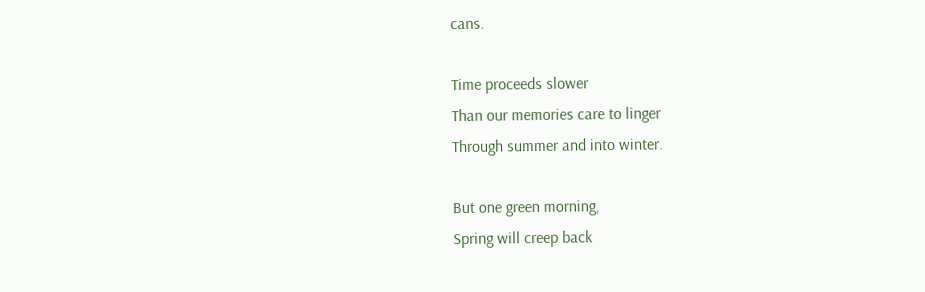cans.

Time proceeds slower
Than our memories care to linger
Through summer and into winter.

But one green morning,
Spring will creep back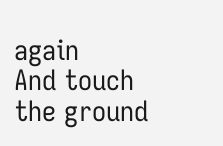again
And touch the ground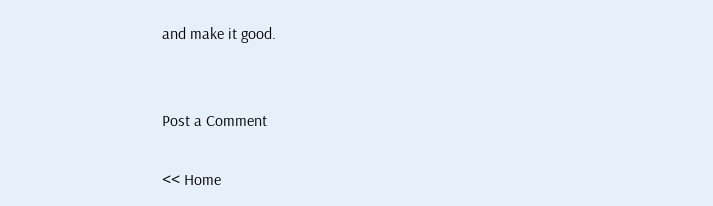and make it good.


Post a Comment

<< Home